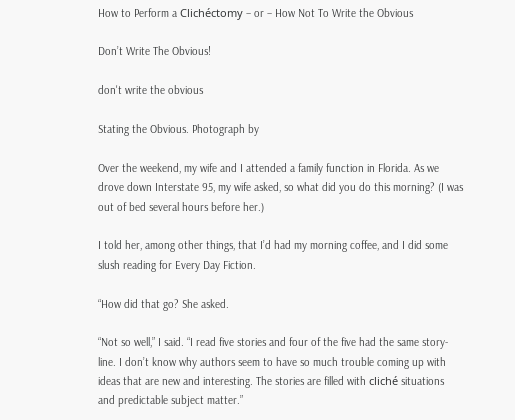How to Perform a Clichéctomy – or – How Not To Write the Obvious

Don’t Write The Obvious!

don't write the obvious

Stating the Obvious. Photograph by

Over the weekend, my wife and I attended a family function in Florida. As we drove down Interstate 95, my wife asked, so what did you do this morning? (I was out of bed several hours before her.)

I told her, among other things, that I’d had my morning coffee, and I did some slush reading for Every Day Fiction.

“How did that go? She asked.

“Not so well,” I said. “I read five stories and four of the five had the same story-line. I don’t know why authors seem to have so much trouble coming up with ideas that are new and interesting. The stories are filled with cliché situations and predictable subject matter.”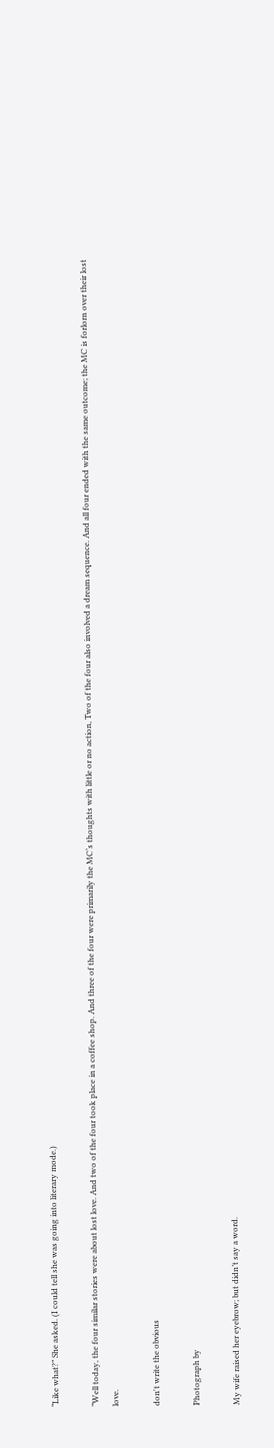“Like what?” She asked. (I could tell she was going into literary mode.)

“Well today, the four similar stories were about lost love. And two of the four took place in a coffee shop. And three of the four were primarily the MC‘s thoughts with little or no action, Two of the four also involved a dream sequence. And all four ended with the same outcome; the MC is forlorn over their lost love.

don't write the obvious

Photograph by

My wife raised her eyebrow; but didn’t say a word.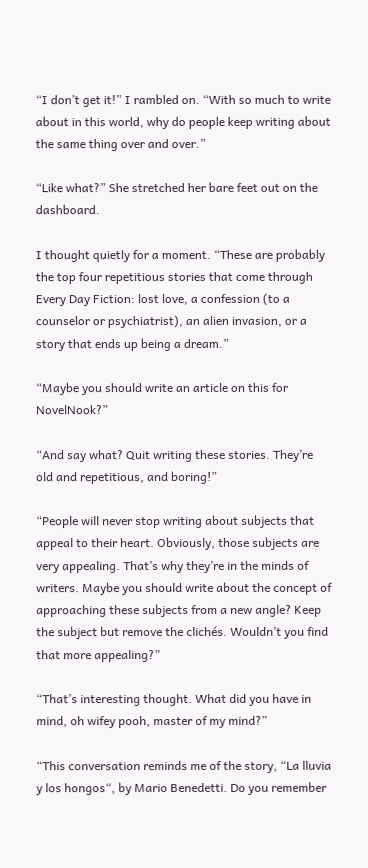“I don’t get it!” I rambled on. “With so much to write about in this world, why do people keep writing about the same thing over and over.”

“Like what?” She stretched her bare feet out on the dashboard.

I thought quietly for a moment. “These are probably the top four repetitious stories that come through Every Day Fiction: lost love, a confession (to a counselor or psychiatrist), an alien invasion, or a story that ends up being a dream.”

“Maybe you should write an article on this for NovelNook?”

“And say what? Quit writing these stories. They’re old and repetitious, and boring!”

“People will never stop writing about subjects that appeal to their heart. Obviously, those subjects are very appealing. That’s why they’re in the minds of writers. Maybe you should write about the concept of approaching these subjects from a new angle? Keep the subject but remove the clichés. Wouldn’t you find that more appealing?”

“That’s interesting thought. What did you have in mind, oh wifey pooh, master of my mind?”

“This conversation reminds me of the story, “La lluvia y los hongos“, by Mario Benedetti. Do you remember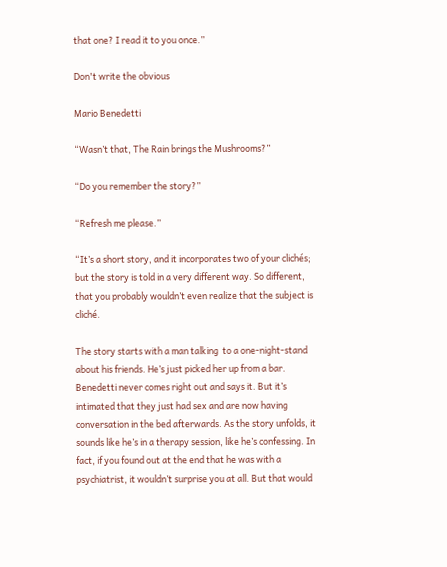that one? I read it to you once.”

Don't write the obvious

Mario Benedetti

“Wasn’t that, The Rain brings the Mushrooms?”

“Do you remember the story?”

“Refresh me please.”

“It’s a short story, and it incorporates two of your clichés; but the story is told in a very different way. So different, that you probably wouldn’t even realize that the subject is cliché.

The story starts with a man talking  to a one-night-stand about his friends. He’s just picked her up from a bar. Benedetti never comes right out and says it. But it’s intimated that they just had sex and are now having conversation in the bed afterwards. As the story unfolds, it sounds like he’s in a therapy session, like he’s confessing. In fact, if you found out at the end that he was with a psychiatrist, it wouldn’t surprise you at all. But that would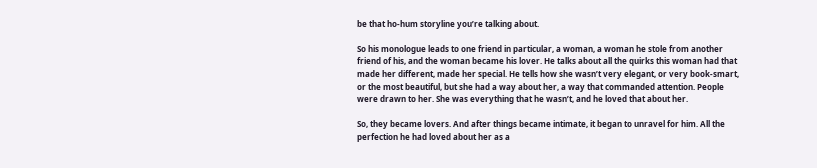be that ho-hum storyline you’re talking about.

So his monologue leads to one friend in particular, a woman, a woman he stole from another friend of his, and the woman became his lover. He talks about all the quirks this woman had that made her different, made her special. He tells how she wasn’t very elegant, or very book-smart, or the most beautiful, but she had a way about her, a way that commanded attention. People were drawn to her. She was everything that he wasn’t, and he loved that about her.

So, they became lovers. And after things became intimate, it began to unravel for him. All the perfection he had loved about her as a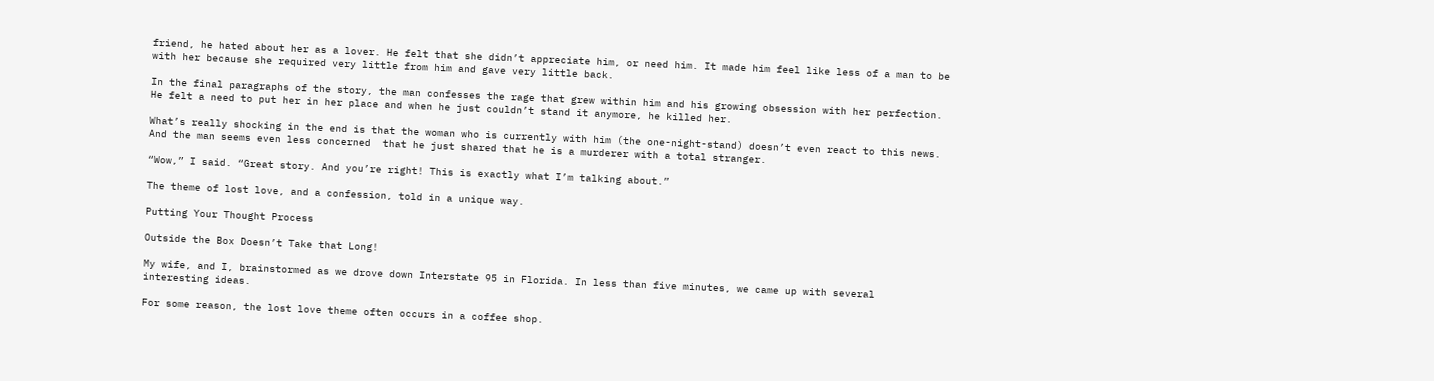friend, he hated about her as a lover. He felt that she didn’t appreciate him, or need him. It made him feel like less of a man to be with her because she required very little from him and gave very little back.

In the final paragraphs of the story, the man confesses the rage that grew within him and his growing obsession with her perfection. He felt a need to put her in her place and when he just couldn’t stand it anymore, he killed her.

What’s really shocking in the end is that the woman who is currently with him (the one-night-stand) doesn’t even react to this news. And the man seems even less concerned  that he just shared that he is a murderer with a total stranger.

“Wow,” I said. “Great story. And you’re right! This is exactly what I’m talking about.”

The theme of lost love, and a confession, told in a unique way.

Putting Your Thought Process

Outside the Box Doesn’t Take that Long!

My wife, and I, brainstormed as we drove down Interstate 95 in Florida. In less than five minutes, we came up with several interesting ideas.

For some reason, the lost love theme often occurs in a coffee shop.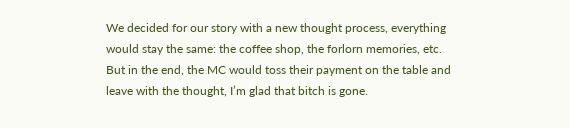We decided for our story with a new thought process, everything would stay the same: the coffee shop, the forlorn memories, etc. But in the end, the MC would toss their payment on the table and leave with the thought, I’m glad that bitch is gone.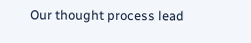Our thought process lead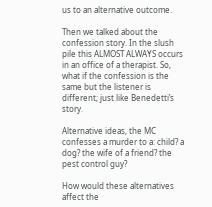us to an alternative outcome.

Then we talked about the confession story. In the slush pile this ALMOST ALWAYS occurs in an office of a therapist. So, what if the confession is the same but the listener is different; just like Benedetti’s story.

Alternative ideas, the MC confesses a murder to a: child? a dog? the wife of a friend? the pest control guy?

How would these alternatives affect the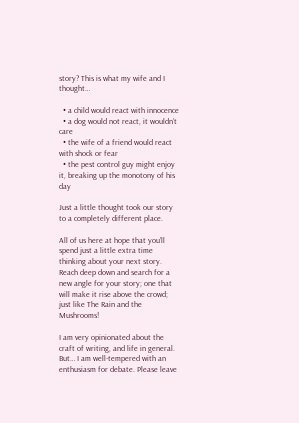story? This is what my wife and I thought…

  • a child would react with innocence
  • a dog would not react, it wouldn’t care
  • the wife of a friend would react with shock or fear
  • the pest control guy might enjoy it, breaking up the monotony of his day

Just a little thought took our story to a completely different place.

All of us here at hope that you’ll spend just a little extra time thinking about your next story. Reach deep down and search for a new angle for your story; one that will make it rise above the crowd; just like The Rain and the Mushrooms!

I am very opinionated about the craft of writing, and life in general. But… I am well-tempered with an enthusiasm for debate. Please leave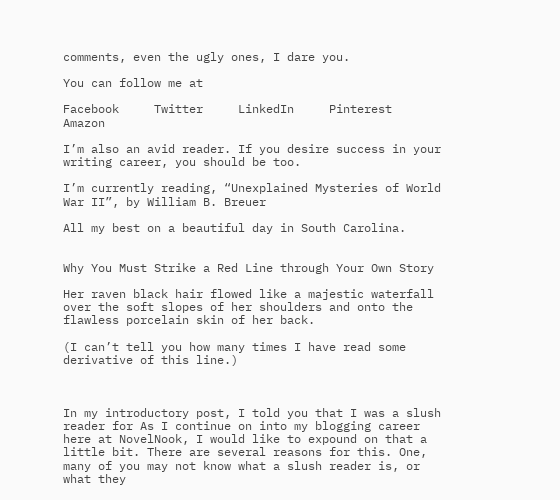comments, even the ugly ones, I dare you.

You can follow me at

Facebook     Twitter     LinkedIn     Pinterest     Amazon

I’m also an avid reader. If you desire success in your writing career, you should be too.

I’m currently reading, “Unexplained Mysteries of World War II”, by William B. Breuer

All my best on a beautiful day in South Carolina.


Why You Must Strike a Red Line through Your Own Story

Her raven black hair flowed like a majestic waterfall over the soft slopes of her shoulders and onto the flawless porcelain skin of her back.

(I can’t tell you how many times I have read some derivative of this line.)



In my introductory post, I told you that I was a slush reader for As I continue on into my blogging career here at NovelNook, I would like to expound on that a little bit. There are several reasons for this. One, many of you may not know what a slush reader is, or what they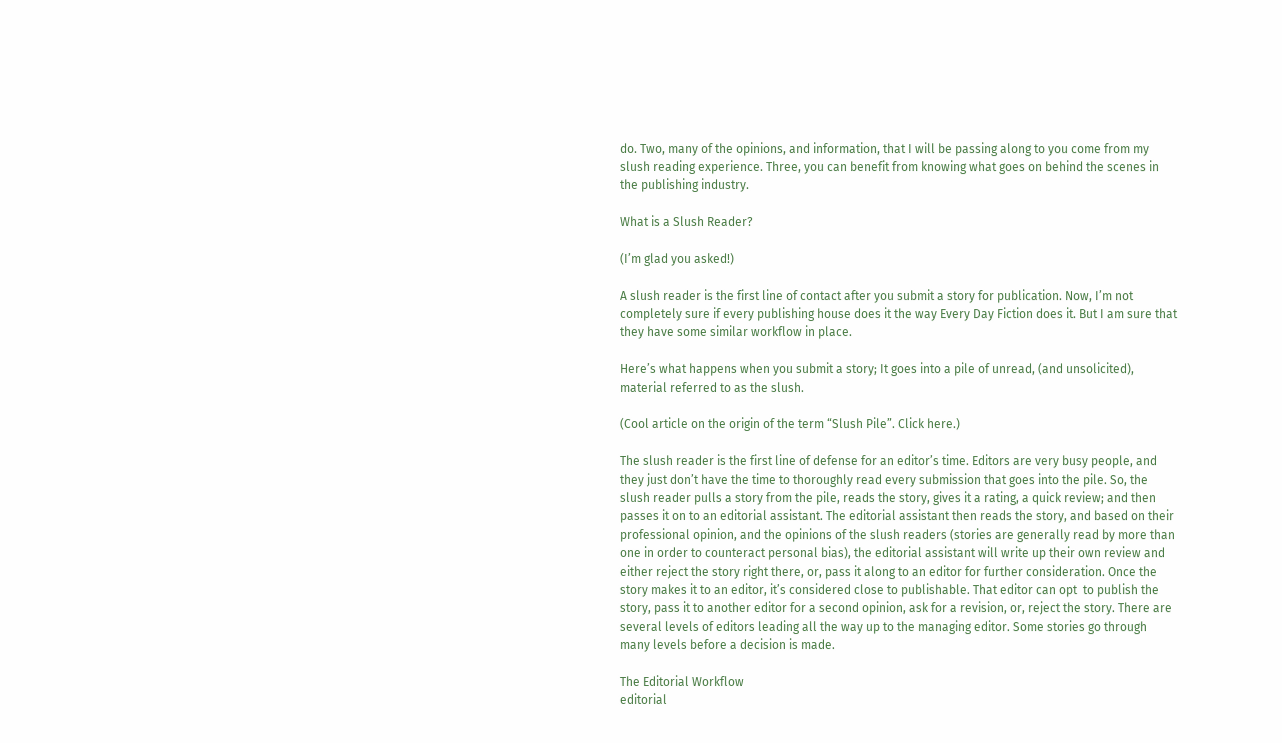do. Two, many of the opinions, and information, that I will be passing along to you come from my slush reading experience. Three, you can benefit from knowing what goes on behind the scenes in the publishing industry.

What is a Slush Reader?

(I’m glad you asked!)

A slush reader is the first line of contact after you submit a story for publication. Now, I’m not completely sure if every publishing house does it the way Every Day Fiction does it. But I am sure that they have some similar workflow in place.

Here’s what happens when you submit a story; It goes into a pile of unread, (and unsolicited), material referred to as the slush.

(Cool article on the origin of the term “Slush Pile”. Click here.)

The slush reader is the first line of defense for an editor’s time. Editors are very busy people, and they just don’t have the time to thoroughly read every submission that goes into the pile. So, the slush reader pulls a story from the pile, reads the story, gives it a rating, a quick review; and then passes it on to an editorial assistant. The editorial assistant then reads the story, and based on their professional opinion, and the opinions of the slush readers (stories are generally read by more than one in order to counteract personal bias), the editorial assistant will write up their own review and  either reject the story right there, or, pass it along to an editor for further consideration. Once the story makes it to an editor, it’s considered close to publishable. That editor can opt  to publish the story, pass it to another editor for a second opinion, ask for a revision, or, reject the story. There are several levels of editors leading all the way up to the managing editor. Some stories go through many levels before a decision is made.

The Editorial Workflow
editorial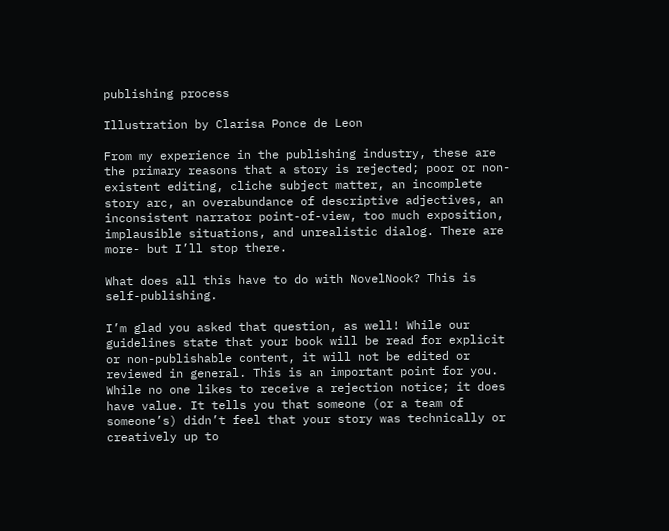publishing process

Illustration by Clarisa Ponce de Leon

From my experience in the publishing industry, these are the primary reasons that a story is rejected; poor or non-existent editing, cliche subject matter, an incomplete story arc, an overabundance of descriptive adjectives, an inconsistent narrator point-of-view, too much exposition, implausible situations, and unrealistic dialog. There are more- but I’ll stop there.

What does all this have to do with NovelNook? This is self-publishing.

I’m glad you asked that question, as well! While our guidelines state that your book will be read for explicit or non-publishable content, it will not be edited or reviewed in general. This is an important point for you. While no one likes to receive a rejection notice; it does have value. It tells you that someone (or a team of someone’s) didn’t feel that your story was technically or creatively up to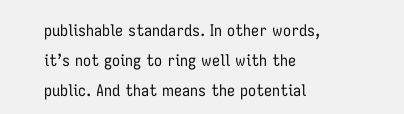publishable standards. In other words, it’s not going to ring well with the public. And that means the potential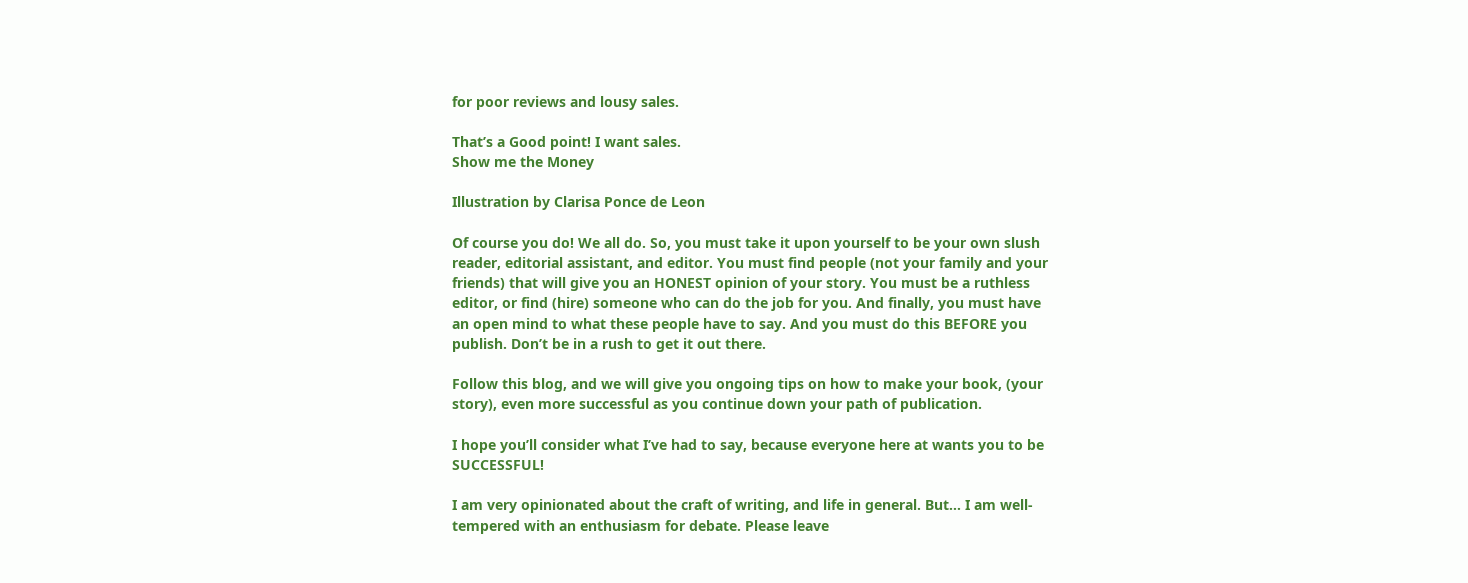for poor reviews and lousy sales.

That’s a Good point! I want sales.
Show me the Money

Illustration by Clarisa Ponce de Leon

Of course you do! We all do. So, you must take it upon yourself to be your own slush reader, editorial assistant, and editor. You must find people (not your family and your friends) that will give you an HONEST opinion of your story. You must be a ruthless editor, or find (hire) someone who can do the job for you. And finally, you must have an open mind to what these people have to say. And you must do this BEFORE you publish. Don’t be in a rush to get it out there.

Follow this blog, and we will give you ongoing tips on how to make your book, (your story), even more successful as you continue down your path of publication.

I hope you’ll consider what I’ve had to say, because everyone here at wants you to be SUCCESSFUL!

I am very opinionated about the craft of writing, and life in general. But… I am well-tempered with an enthusiasm for debate. Please leave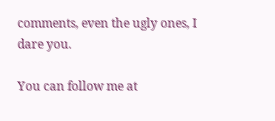comments, even the ugly ones, I dare you.

You can follow me at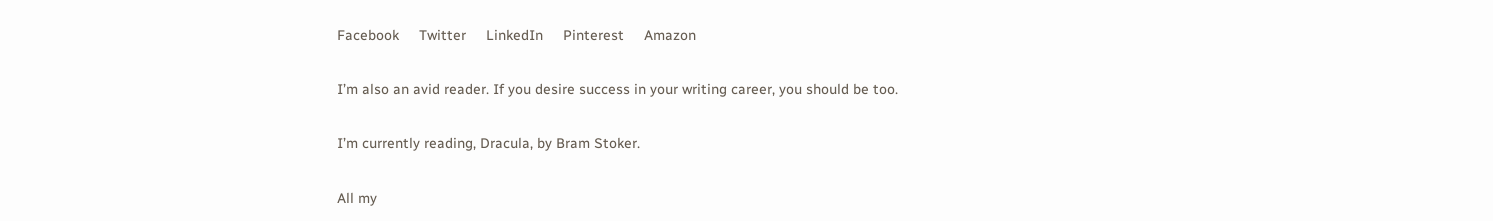Facebook     Twitter     LinkedIn     Pinterest     Amazon

I’m also an avid reader. If you desire success in your writing career, you should be too.

I’m currently reading, Dracula, by Bram Stoker.

All my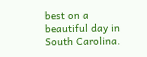best on a beautiful day in South Carolina.